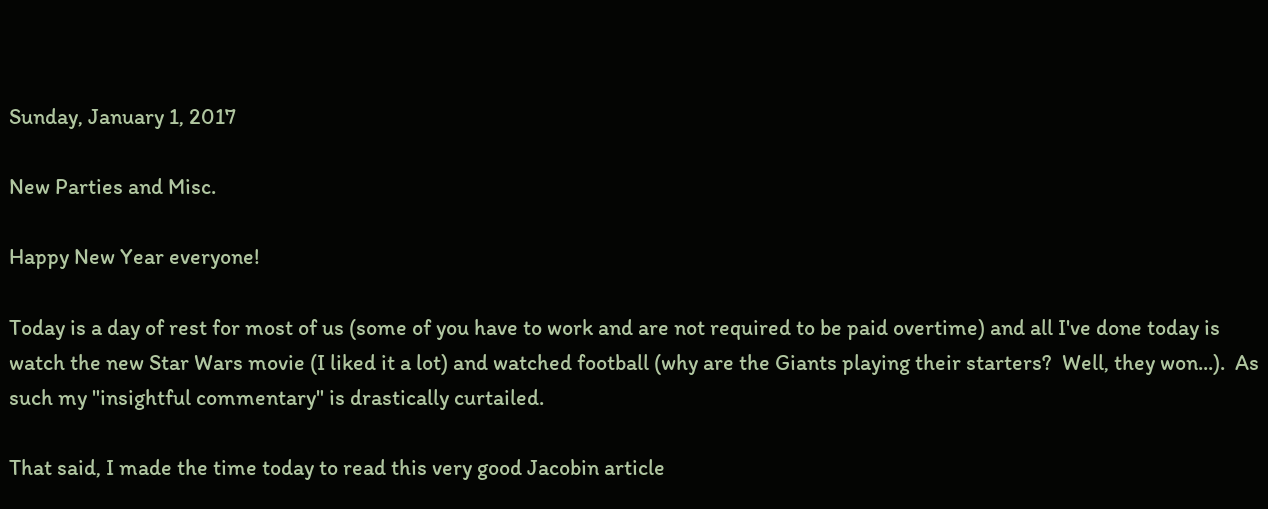Sunday, January 1, 2017

New Parties and Misc.

Happy New Year everyone!

Today is a day of rest for most of us (some of you have to work and are not required to be paid overtime) and all I've done today is watch the new Star Wars movie (I liked it a lot) and watched football (why are the Giants playing their starters?  Well, they won...).  As such my "insightful commentary" is drastically curtailed.

That said, I made the time today to read this very good Jacobin article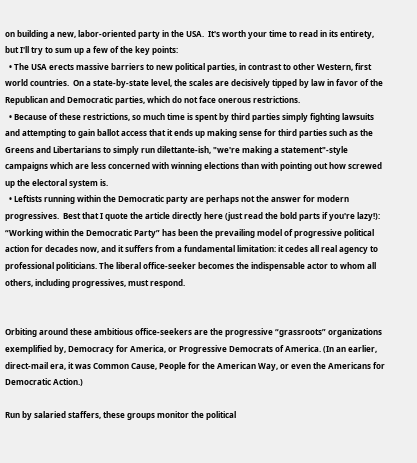on building a new, labor-oriented party in the USA.  It's worth your time to read in its entirety, but I'll try to sum up a few of the key points:
  • The USA erects massive barriers to new political parties, in contrast to other Western, first world countries.  On a state-by-state level, the scales are decisively tipped by law in favor of the Republican and Democratic parties, which do not face onerous restrictions.
  • Because of these restrictions, so much time is spent by third parties simply fighting lawsuits and attempting to gain ballot access that it ends up making sense for third parties such as the Greens and Libertarians to simply run dilettante-ish, "we're making a statement"-style campaigns which are less concerned with winning elections than with pointing out how screwed up the electoral system is.
  • Leftists running within the Democratic party are perhaps not the answer for modern progressives.  Best that I quote the article directly here (just read the bold parts if you're lazy!):
“Working within the Democratic Party” has been the prevailing model of progressive political action for decades now, and it suffers from a fundamental limitation: it cedes all real agency to professional politicians. The liberal office-seeker becomes the indispensable actor to whom all others, including progressives, must respond.


Orbiting around these ambitious office-seekers are the progressive “grassroots” organizations exemplified by, Democracy for America, or Progressive Democrats of America. (In an earlier, direct-mail era, it was Common Cause, People for the American Way, or even the Americans for Democratic Action.)

Run by salaried staffers, these groups monitor the political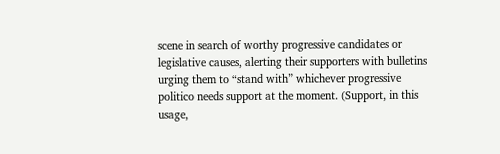scene in search of worthy progressive candidates or legislative causes, alerting their supporters with bulletins urging them to “stand with” whichever progressive politico needs support at the moment. (Support, in this usage,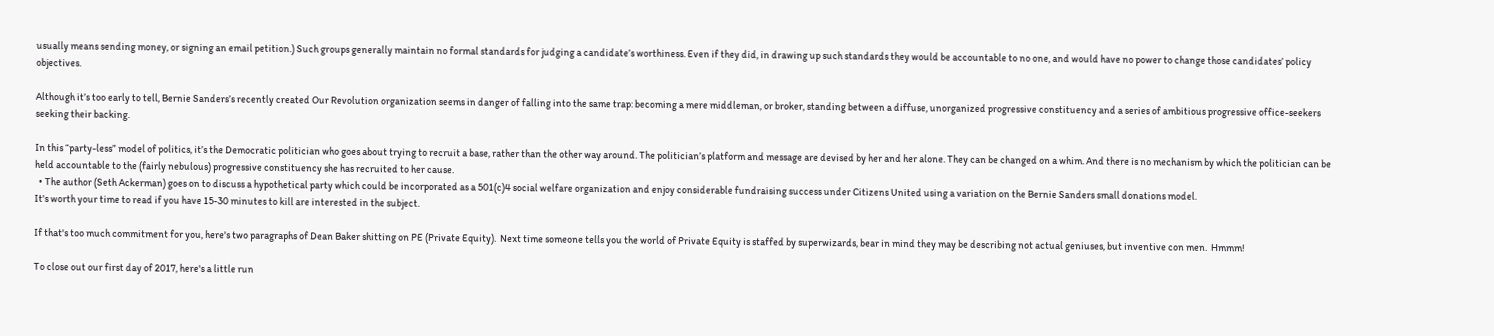usually means sending money, or signing an email petition.) Such groups generally maintain no formal standards for judging a candidate’s worthiness. Even if they did, in drawing up such standards they would be accountable to no one, and would have no power to change those candidates’ policy objectives.

Although it’s too early to tell, Bernie Sanders’s recently created Our Revolution organization seems in danger of falling into the same trap: becoming a mere middleman, or broker, standing between a diffuse, unorganized progressive constituency and a series of ambitious progressive office-seekers seeking their backing.

In this “party-less” model of politics, it’s the Democratic politician who goes about trying to recruit a base, rather than the other way around. The politician’s platform and message are devised by her and her alone. They can be changed on a whim. And there is no mechanism by which the politician can be held accountable to the (fairly nebulous) progressive constituency she has recruited to her cause.
  • The author (Seth Ackerman) goes on to discuss a hypothetical party which could be incorporated as a 501(c)4 social welfare organization and enjoy considerable fundraising success under Citizens United using a variation on the Bernie Sanders small donations model.
It's worth your time to read if you have 15-30 minutes to kill are interested in the subject.

If that's too much commitment for you, here's two paragraphs of Dean Baker shitting on PE (Private Equity).  Next time someone tells you the world of Private Equity is staffed by superwizards, bear in mind they may be describing not actual geniuses, but inventive con men.  Hmmm!

To close out our first day of 2017, here's a little run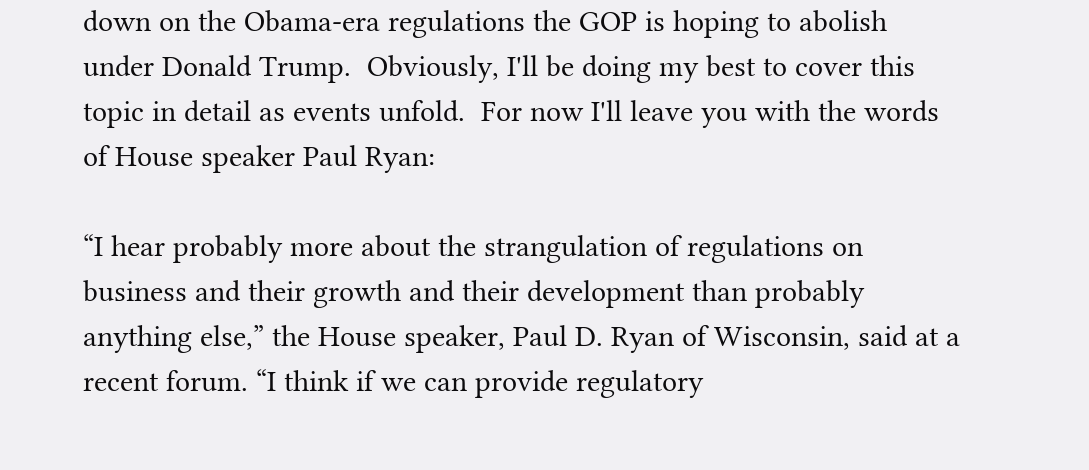down on the Obama-era regulations the GOP is hoping to abolish under Donald Trump.  Obviously, I'll be doing my best to cover this topic in detail as events unfold.  For now I'll leave you with the words of House speaker Paul Ryan:

“I hear probably more about the strangulation of regulations on business and their growth and their development than probably anything else,” the House speaker, Paul D. Ryan of Wisconsin, said at a recent forum. “I think if we can provide regulatory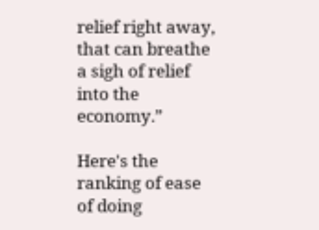relief right away, that can breathe a sigh of relief into the economy.”

Here's the ranking of ease of doing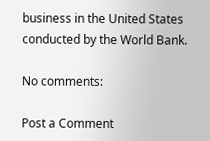business in the United States conducted by the World Bank.

No comments:

Post a Comment